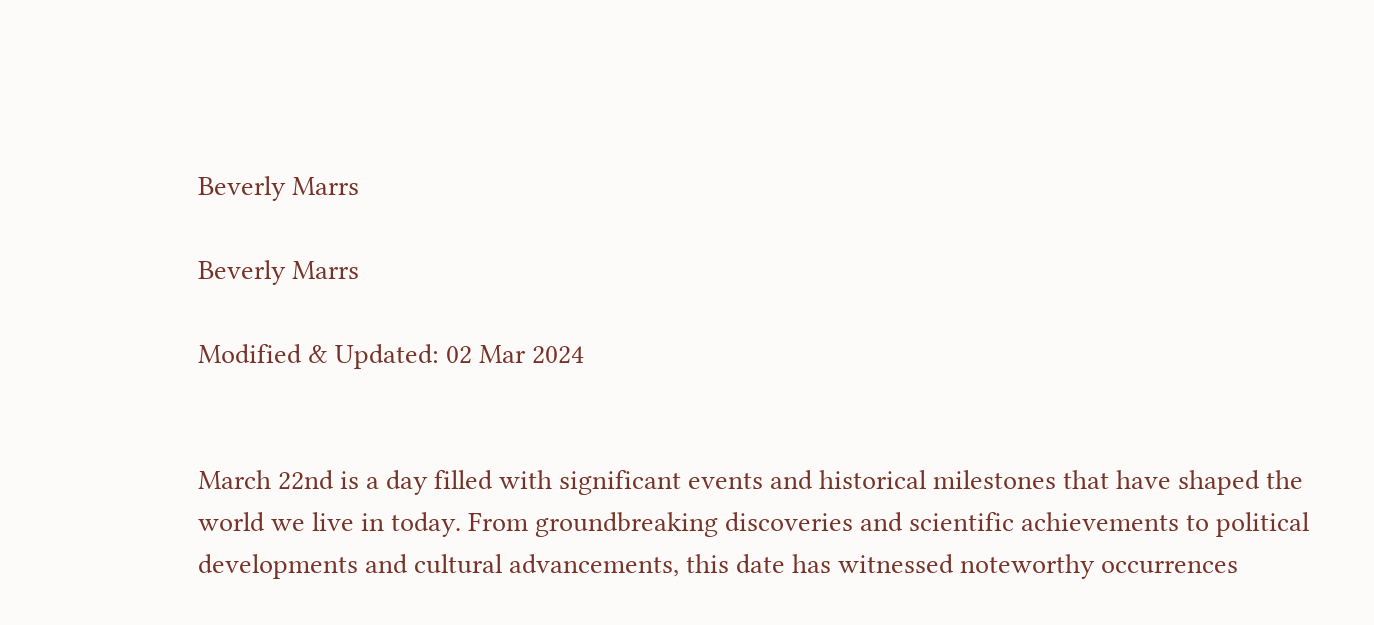Beverly Marrs

Beverly Marrs

Modified & Updated: 02 Mar 2024


March 22nd is a day filled with significant events and historical milestones that have shaped the world we live in today. From groundbreaking discoveries and scientific achievements to political developments and cultural advancements, this date has witnessed noteworthy occurrences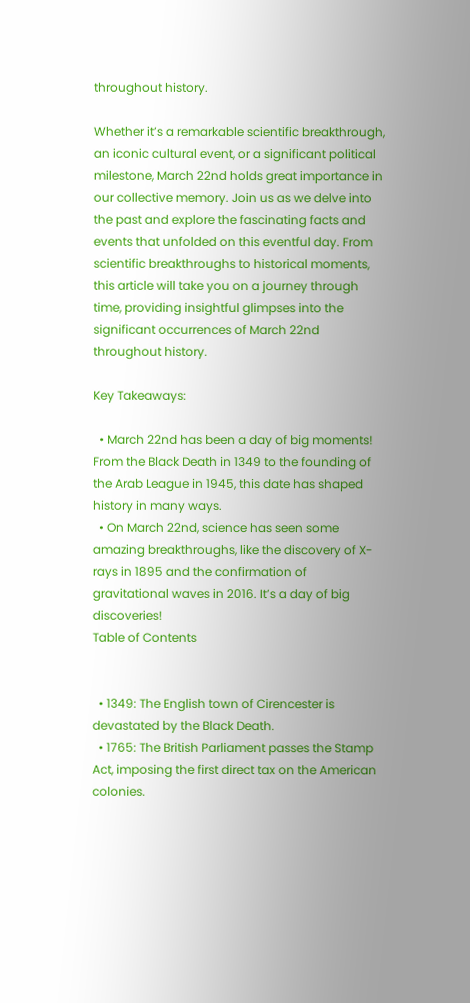throughout history.

Whether it’s a remarkable scientific breakthrough, an iconic cultural event, or a significant political milestone, March 22nd holds great importance in our collective memory. Join us as we delve into the past and explore the fascinating facts and events that unfolded on this eventful day. From scientific breakthroughs to historical moments, this article will take you on a journey through time, providing insightful glimpses into the significant occurrences of March 22nd throughout history.

Key Takeaways:

  • March 22nd has been a day of big moments! From the Black Death in 1349 to the founding of the Arab League in 1945, this date has shaped history in many ways.
  • On March 22nd, science has seen some amazing breakthroughs, like the discovery of X-rays in 1895 and the confirmation of gravitational waves in 2016. It’s a day of big discoveries!
Table of Contents


  • 1349: The English town of Cirencester is devastated by the Black Death.
  • 1765: The British Parliament passes the Stamp Act, imposing the first direct tax on the American colonies.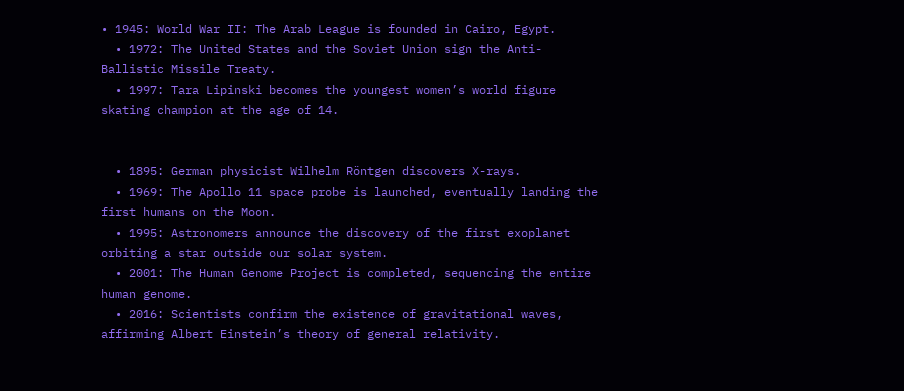• 1945: World War II: The Arab League is founded in Cairo, Egypt.
  • 1972: The United States and the Soviet Union sign the Anti-Ballistic Missile Treaty.
  • 1997: Tara Lipinski becomes the youngest women’s world figure skating champion at the age of 14.


  • 1895: German physicist Wilhelm Röntgen discovers X-rays.
  • 1969: The Apollo 11 space probe is launched, eventually landing the first humans on the Moon.
  • 1995: Astronomers announce the discovery of the first exoplanet orbiting a star outside our solar system.
  • 2001: The Human Genome Project is completed, sequencing the entire human genome.
  • 2016: Scientists confirm the existence of gravitational waves, affirming Albert Einstein’s theory of general relativity.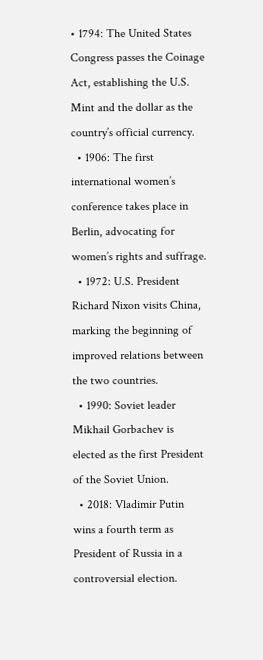• 1794: The United States Congress passes the Coinage Act, establishing the U.S. Mint and the dollar as the country’s official currency.
  • 1906: The first international women’s conference takes place in Berlin, advocating for women’s rights and suffrage.
  • 1972: U.S. President Richard Nixon visits China, marking the beginning of improved relations between the two countries.
  • 1990: Soviet leader Mikhail Gorbachev is elected as the first President of the Soviet Union.
  • 2018: Vladimir Putin wins a fourth term as President of Russia in a controversial election.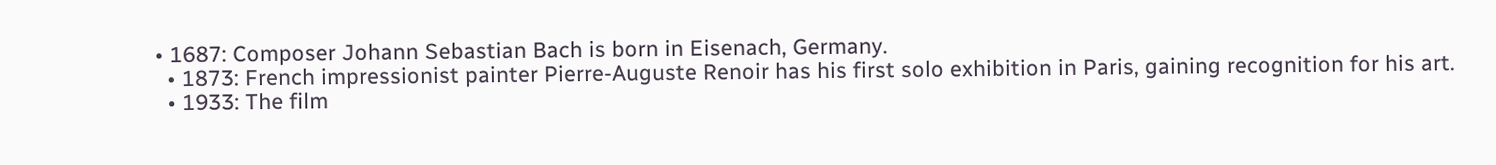• 1687: Composer Johann Sebastian Bach is born in Eisenach, Germany.
  • 1873: French impressionist painter Pierre-Auguste Renoir has his first solo exhibition in Paris, gaining recognition for his art.
  • 1933: The film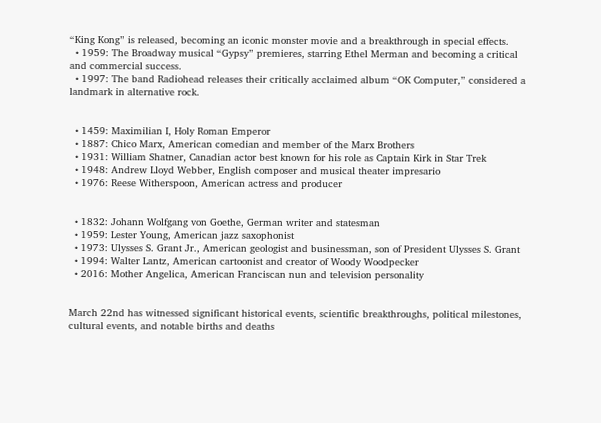“King Kong” is released, becoming an iconic monster movie and a breakthrough in special effects.
  • 1959: The Broadway musical “Gypsy” premieres, starring Ethel Merman and becoming a critical and commercial success.
  • 1997: The band Radiohead releases their critically acclaimed album “OK Computer,” considered a landmark in alternative rock.


  • 1459: Maximilian I, Holy Roman Emperor
  • 1887: Chico Marx, American comedian and member of the Marx Brothers
  • 1931: William Shatner, Canadian actor best known for his role as Captain Kirk in Star Trek
  • 1948: Andrew Lloyd Webber, English composer and musical theater impresario
  • 1976: Reese Witherspoon, American actress and producer


  • 1832: Johann Wolfgang von Goethe, German writer and statesman
  • 1959: Lester Young, American jazz saxophonist
  • 1973: Ulysses S. Grant Jr., American geologist and businessman, son of President Ulysses S. Grant
  • 1994: Walter Lantz, American cartoonist and creator of Woody Woodpecker
  • 2016: Mother Angelica, American Franciscan nun and television personality


March 22nd has witnessed significant historical events, scientific breakthroughs, political milestones, cultural events, and notable births and deaths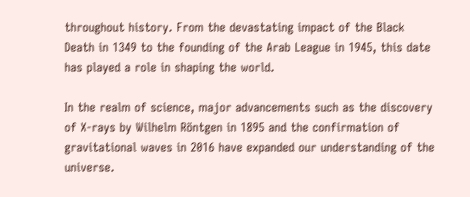throughout history. From the devastating impact of the Black Death in 1349 to the founding of the Arab League in 1945, this date has played a role in shaping the world.

In the realm of science, major advancements such as the discovery of X-rays by Wilhelm Röntgen in 1895 and the confirmation of gravitational waves in 2016 have expanded our understanding of the universe.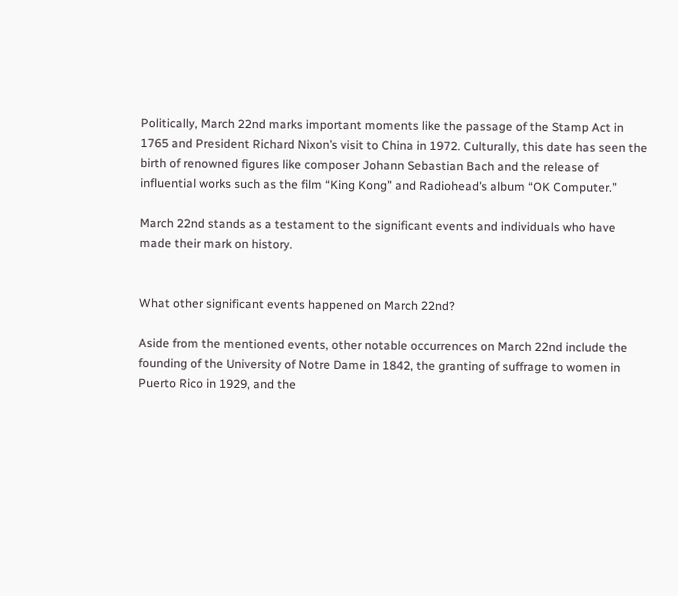Politically, March 22nd marks important moments like the passage of the Stamp Act in 1765 and President Richard Nixon’s visit to China in 1972. Culturally, this date has seen the birth of renowned figures like composer Johann Sebastian Bach and the release of influential works such as the film “King Kong” and Radiohead’s album “OK Computer.”

March 22nd stands as a testament to the significant events and individuals who have made their mark on history.


What other significant events happened on March 22nd?

Aside from the mentioned events, other notable occurrences on March 22nd include the founding of the University of Notre Dame in 1842, the granting of suffrage to women in Puerto Rico in 1929, and the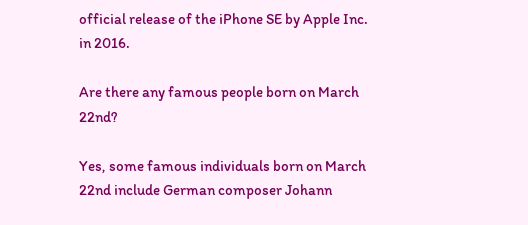official release of the iPhone SE by Apple Inc. in 2016.

Are there any famous people born on March 22nd?

Yes, some famous individuals born on March 22nd include German composer Johann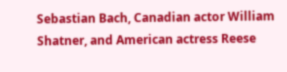Sebastian Bach, Canadian actor William Shatner, and American actress Reese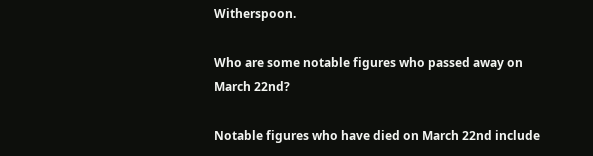Witherspoon.

Who are some notable figures who passed away on March 22nd?

Notable figures who have died on March 22nd include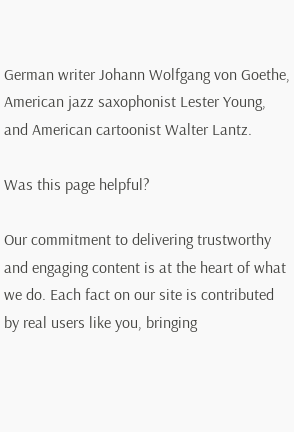German writer Johann Wolfgang von Goethe, American jazz saxophonist Lester Young, and American cartoonist Walter Lantz.

Was this page helpful?

Our commitment to delivering trustworthy and engaging content is at the heart of what we do. Each fact on our site is contributed by real users like you, bringing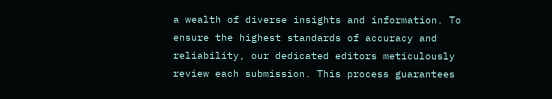a wealth of diverse insights and information. To ensure the highest standards of accuracy and reliability, our dedicated editors meticulously review each submission. This process guarantees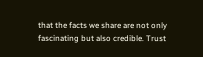that the facts we share are not only fascinating but also credible. Trust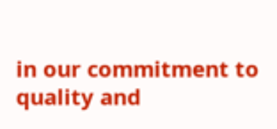in our commitment to quality and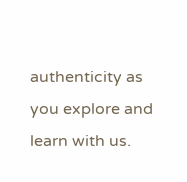authenticity as you explore and learn with us.